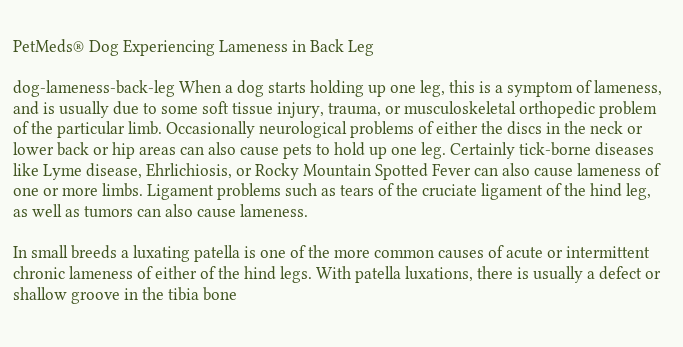PetMeds® Dog Experiencing Lameness in Back Leg

dog-lameness-back-leg When a dog starts holding up one leg, this is a symptom of lameness, and is usually due to some soft tissue injury, trauma, or musculoskeletal orthopedic problem of the particular limb. Occasionally neurological problems of either the discs in the neck or lower back or hip areas can also cause pets to hold up one leg. Certainly tick-borne diseases like Lyme disease, Ehrlichiosis, or Rocky Mountain Spotted Fever can also cause lameness of one or more limbs. Ligament problems such as tears of the cruciate ligament of the hind leg, as well as tumors can also cause lameness.

In small breeds a luxating patella is one of the more common causes of acute or intermittent chronic lameness of either of the hind legs. With patella luxations, there is usually a defect or shallow groove in the tibia bone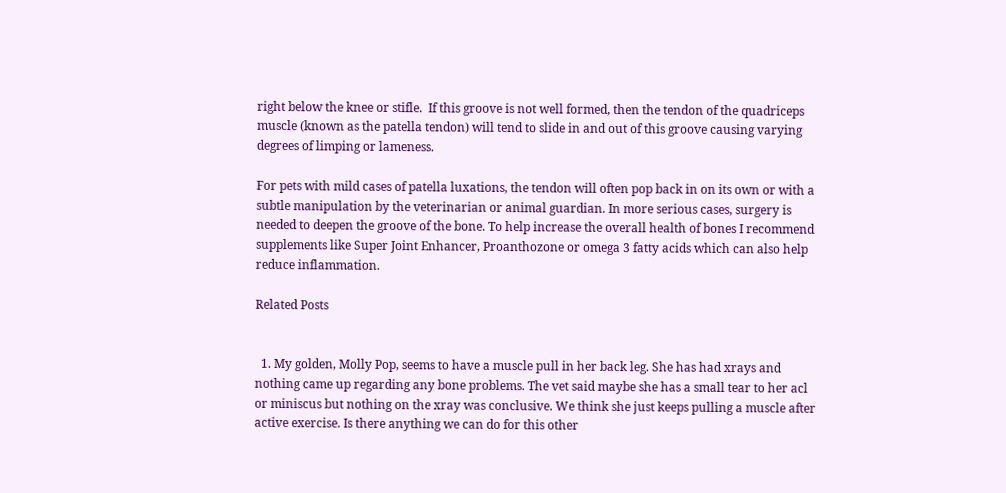right below the knee or stifle.  If this groove is not well formed, then the tendon of the quadriceps muscle (known as the patella tendon) will tend to slide in and out of this groove causing varying degrees of limping or lameness.

For pets with mild cases of patella luxations, the tendon will often pop back in on its own or with a subtle manipulation by the veterinarian or animal guardian. In more serious cases, surgery is needed to deepen the groove of the bone. To help increase the overall health of bones I recommend supplements like Super Joint Enhancer, Proanthozone or omega 3 fatty acids which can also help reduce inflammation.

Related Posts


  1. My golden, Molly Pop, seems to have a muscle pull in her back leg. She has had xrays and nothing came up regarding any bone problems. The vet said maybe she has a small tear to her acl or miniscus but nothing on the xray was conclusive. We think she just keeps pulling a muscle after active exercise. Is there anything we can do for this other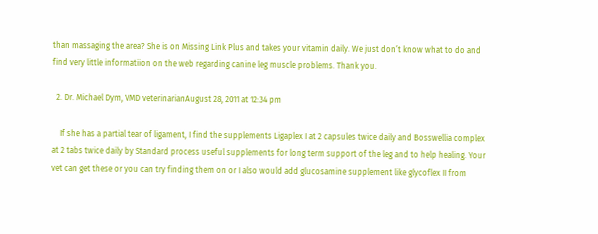than massaging the area? She is on Missing Link Plus and takes your vitamin daily. We just don’t know what to do and find very little informatiion on the web regarding canine leg muscle problems. Thank you.

  2. Dr. Michael Dym, VMD veterinarianAugust 28, 2011 at 12:34 pm

    If she has a partial tear of ligament, I find the supplements Ligaplex I at 2 capsules twice daily and Bosswellia complex at 2 tabs twice daily by Standard process useful supplements for long term support of the leg and to help healing. Your vet can get these or you can try finding them on or I also would add glucosamine supplement like glycoflex II from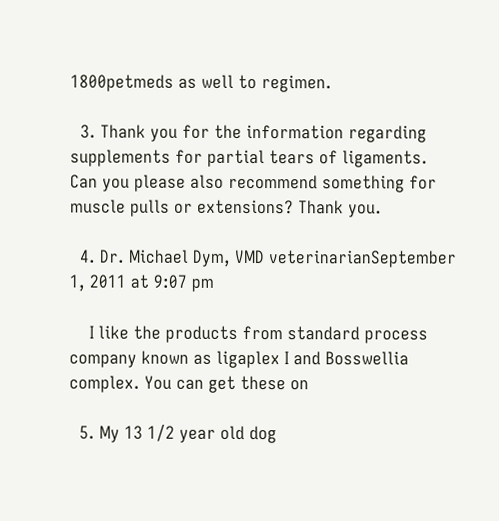1800petmeds as well to regimen.

  3. Thank you for the information regarding supplements for partial tears of ligaments. Can you please also recommend something for muscle pulls or extensions? Thank you.

  4. Dr. Michael Dym, VMD veterinarianSeptember 1, 2011 at 9:07 pm

    I like the products from standard process company known as ligaplex I and Bosswellia complex. You can get these on

  5. My 13 1/2 year old dog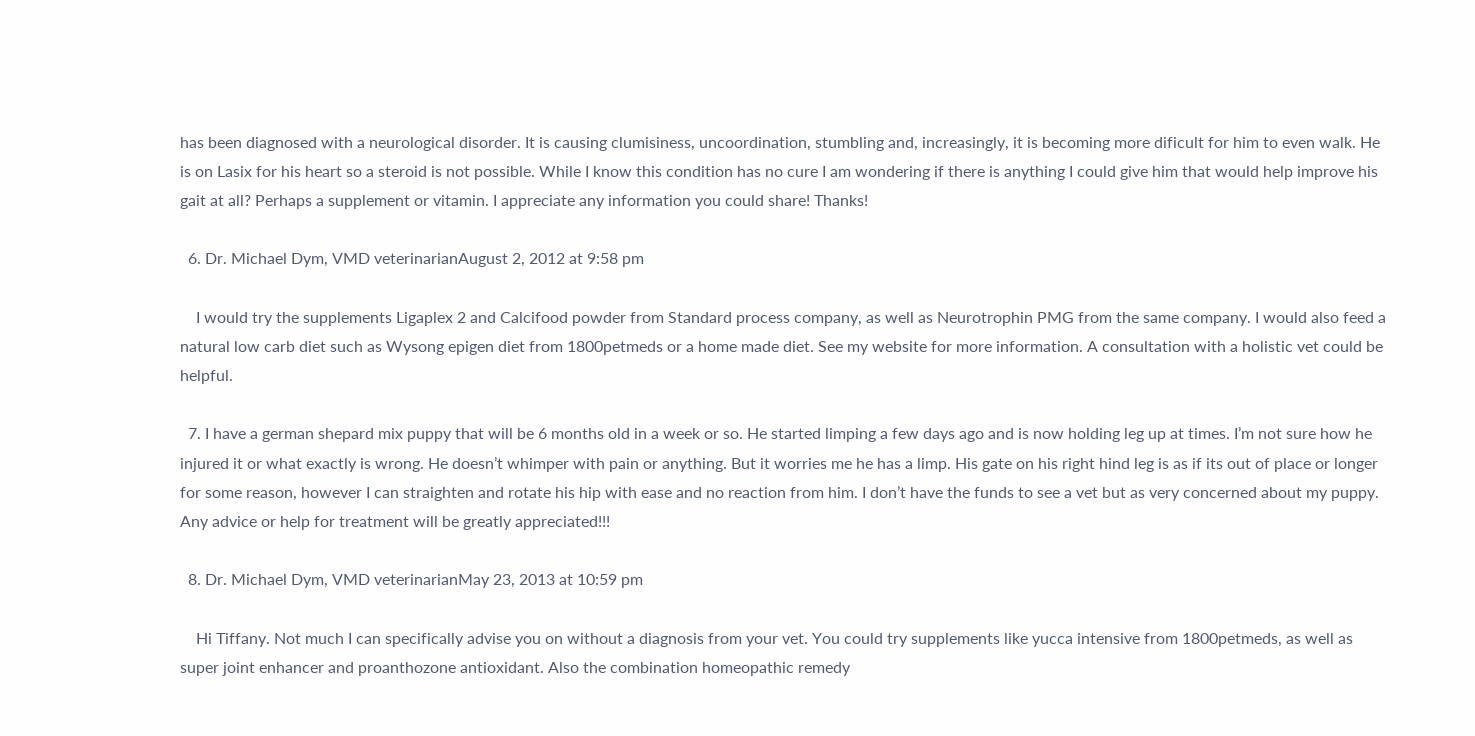has been diagnosed with a neurological disorder. It is causing clumisiness, uncoordination, stumbling and, increasingly, it is becoming more dificult for him to even walk. He is on Lasix for his heart so a steroid is not possible. While I know this condition has no cure I am wondering if there is anything I could give him that would help improve his gait at all? Perhaps a supplement or vitamin. I appreciate any information you could share! Thanks!

  6. Dr. Michael Dym, VMD veterinarianAugust 2, 2012 at 9:58 pm

    I would try the supplements Ligaplex 2 and Calcifood powder from Standard process company, as well as Neurotrophin PMG from the same company. I would also feed a natural low carb diet such as Wysong epigen diet from 1800petmeds or a home made diet. See my website for more information. A consultation with a holistic vet could be helpful.

  7. I have a german shepard mix puppy that will be 6 months old in a week or so. He started limping a few days ago and is now holding leg up at times. I’m not sure how he injured it or what exactly is wrong. He doesn’t whimper with pain or anything. But it worries me he has a limp. His gate on his right hind leg is as if its out of place or longer for some reason, however I can straighten and rotate his hip with ease and no reaction from him. I don’t have the funds to see a vet but as very concerned about my puppy. Any advice or help for treatment will be greatly appreciated!!!

  8. Dr. Michael Dym, VMD veterinarianMay 23, 2013 at 10:59 pm

    Hi Tiffany. Not much I can specifically advise you on without a diagnosis from your vet. You could try supplements like yucca intensive from 1800petmeds, as well as super joint enhancer and proanthozone antioxidant. Also the combination homeopathic remedy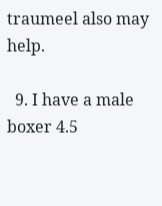traumeel also may help.

  9. I have a male boxer 4.5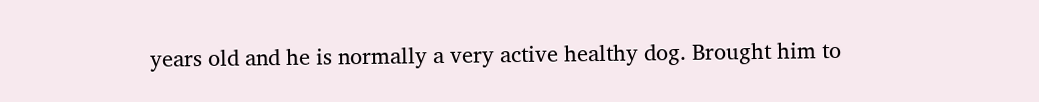years old and he is normally a very active healthy dog. Brought him to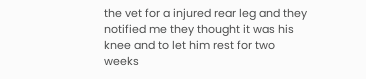the vet for a injured rear leg and they notified me they thought it was his knee and to let him rest for two weeks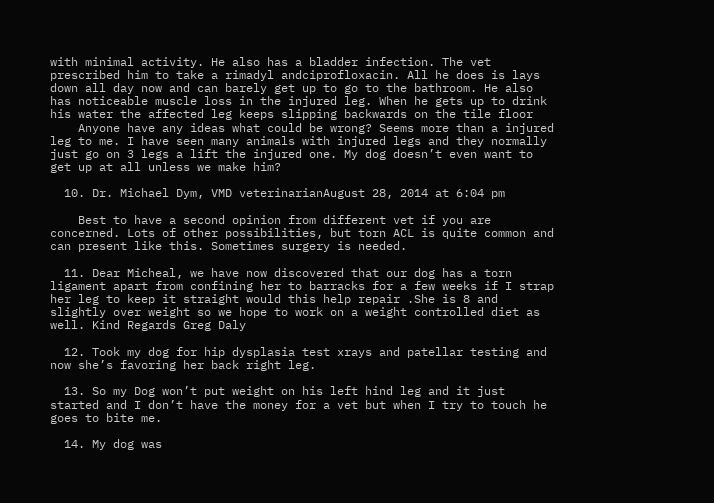with minimal activity. He also has a bladder infection. The vet prescribed him to take a rimadyl andciprofloxacin. All he does is lays down all day now and can barely get up to go to the bathroom. He also has noticeable muscle loss in the injured leg. When he gets up to drink his water the affected leg keeps slipping backwards on the tile floor
    Anyone have any ideas what could be wrong? Seems more than a injured leg to me. I have seen many animals with injured legs and they normally just go on 3 legs a lift the injured one. My dog doesn’t even want to get up at all unless we make him?

  10. Dr. Michael Dym, VMD veterinarianAugust 28, 2014 at 6:04 pm

    Best to have a second opinion from different vet if you are concerned. Lots of other possibilities, but torn ACL is quite common and can present like this. Sometimes surgery is needed.

  11. Dear Micheal, we have now discovered that our dog has a torn ligament apart from confining her to barracks for a few weeks if I strap her leg to keep it straight would this help repair .She is 8 and slightly over weight so we hope to work on a weight controlled diet as well. Kind Regards Greg Daly

  12. Took my dog for hip dysplasia test xrays and patellar testing and now she’s favoring her back right leg.

  13. So my Dog won’t put weight on his left hind leg and it just started and I don’t have the money for a vet but when I try to touch he goes to bite me.

  14. My dog was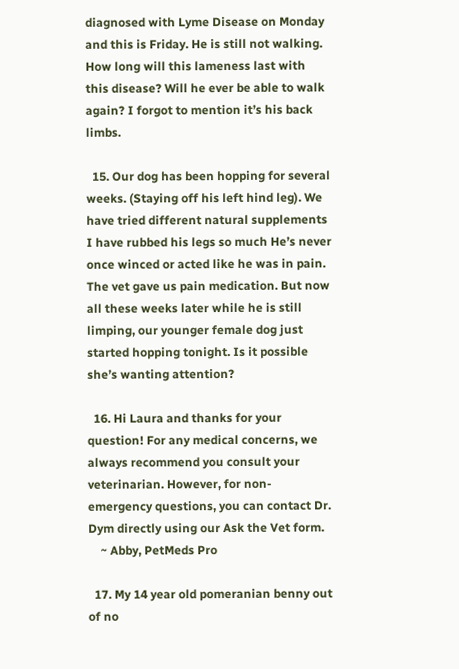diagnosed with Lyme Disease on Monday and this is Friday. He is still not walking. How long will this lameness last with this disease? Will he ever be able to walk again? I forgot to mention it’s his back limbs.

  15. Our dog has been hopping for several weeks. (Staying off his left hind leg). We have tried different natural supplements I have rubbed his legs so much He’s never once winced or acted like he was in pain. The vet gave us pain medication. But now all these weeks later while he is still limping, our younger female dog just started hopping tonight. Is it possible she’s wanting attention?

  16. Hi Laura and thanks for your question! For any medical concerns, we always recommend you consult your veterinarian. However, for non-emergency questions, you can contact Dr. Dym directly using our Ask the Vet form.
    ~ Abby, PetMeds Pro

  17. My 14 year old pomeranian benny out of no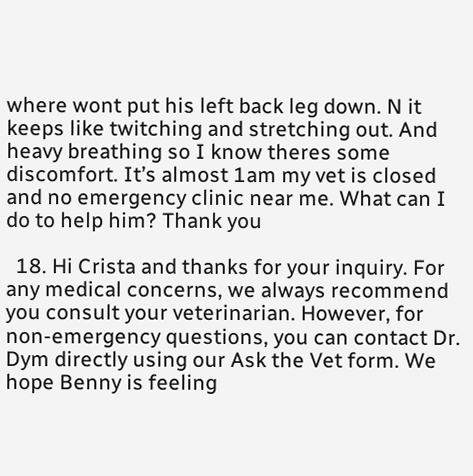where wont put his left back leg down. N it keeps like twitching and stretching out. And heavy breathing so I know theres some discomfort. It’s almost 1am my vet is closed and no emergency clinic near me. What can I do to help him? Thank you

  18. Hi Crista and thanks for your inquiry. For any medical concerns, we always recommend you consult your veterinarian. However, for non-emergency questions, you can contact Dr. Dym directly using our Ask the Vet form. We hope Benny is feeling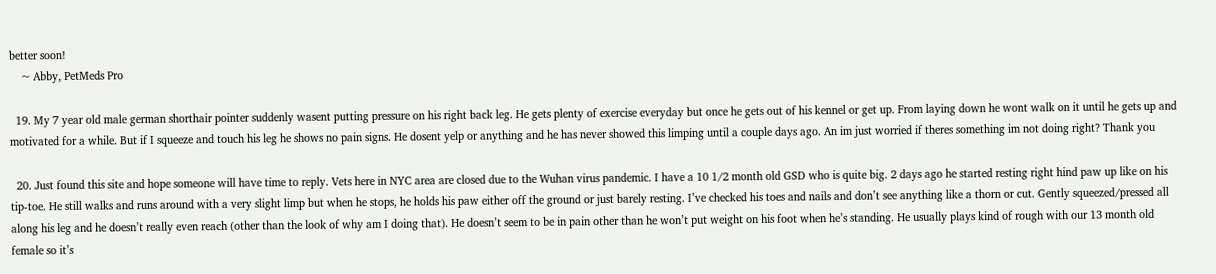better soon!
    ~ Abby, PetMeds Pro

  19. My 7 year old male german shorthair pointer suddenly wasent putting pressure on his right back leg. He gets plenty of exercise everyday but once he gets out of his kennel or get up. From laying down he wont walk on it until he gets up and motivated for a while. But if I squeeze and touch his leg he shows no pain signs. He dosent yelp or anything and he has never showed this limping until a couple days ago. An im just worried if theres something im not doing right? Thank you

  20. Just found this site and hope someone will have time to reply. Vets here in NYC area are closed due to the Wuhan virus pandemic. I have a 10 1/2 month old GSD who is quite big. 2 days ago he started resting right hind paw up like on his tip-toe. He still walks and runs around with a very slight limp but when he stops, he holds his paw either off the ground or just barely resting. I’ve checked his toes and nails and don’t see anything like a thorn or cut. Gently squeezed/pressed all along his leg and he doesn’t really even reach (other than the look of why am I doing that). He doesn’t seem to be in pain other than he won’t put weight on his foot when he’s standing. He usually plays kind of rough with our 13 month old female so it’s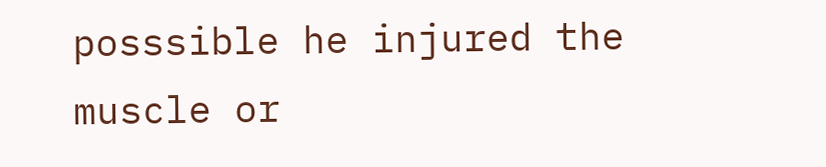posssible he injured the muscle or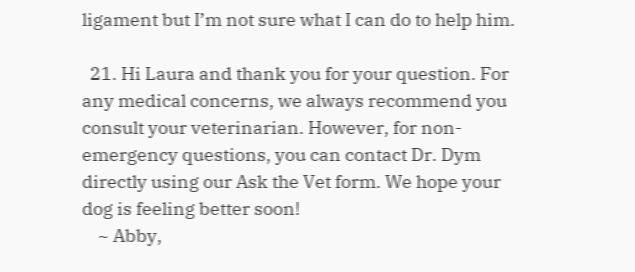ligament but I’m not sure what I can do to help him.

  21. Hi Laura and thank you for your question. For any medical concerns, we always recommend you consult your veterinarian. However, for non-emergency questions, you can contact Dr. Dym directly using our Ask the Vet form. We hope your dog is feeling better soon!
    ~ Abby,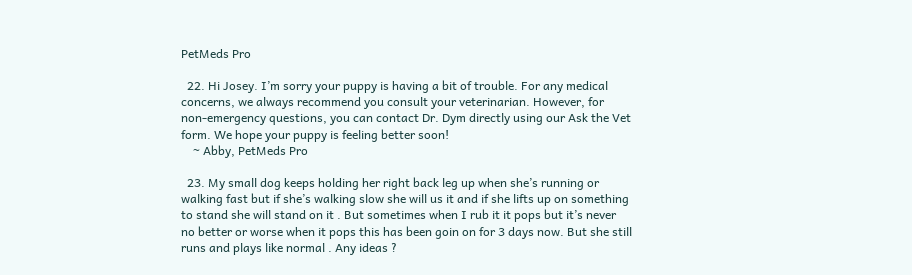PetMeds Pro

  22. Hi Josey. I’m sorry your puppy is having a bit of trouble. For any medical concerns, we always recommend you consult your veterinarian. However, for non-emergency questions, you can contact Dr. Dym directly using our Ask the Vet form. We hope your puppy is feeling better soon!
    ~ Abby, PetMeds Pro

  23. My small dog keeps holding her right back leg up when she’s running or walking fast but if she’s walking slow she will us it and if she lifts up on something to stand she will stand on it . But sometimes when I rub it it pops but it’s never no better or worse when it pops this has been goin on for 3 days now. But she still runs and plays like normal . Any ideas ?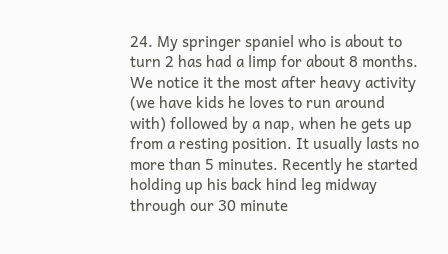24. My springer spaniel who is about to turn 2 has had a limp for about 8 months. We notice it the most after heavy activity (we have kids he loves to run around with) followed by a nap, when he gets up from a resting position. It usually lasts no more than 5 minutes. Recently he started holding up his back hind leg midway through our 30 minute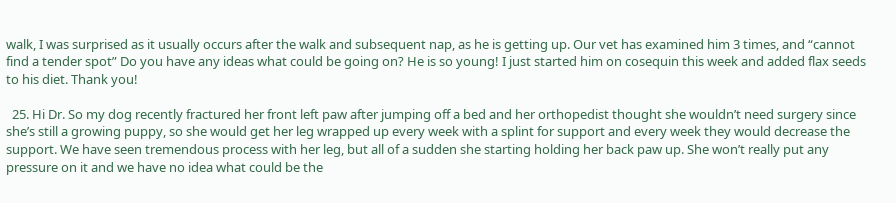walk, I was surprised as it usually occurs after the walk and subsequent nap, as he is getting up. Our vet has examined him 3 times, and “cannot find a tender spot” Do you have any ideas what could be going on? He is so young! I just started him on cosequin this week and added flax seeds to his diet. Thank you!

  25. Hi Dr. So my dog recently fractured her front left paw after jumping off a bed and her orthopedist thought she wouldn’t need surgery since she’s still a growing puppy, so she would get her leg wrapped up every week with a splint for support and every week they would decrease the support. We have seen tremendous process with her leg, but all of a sudden she starting holding her back paw up. She won’t really put any pressure on it and we have no idea what could be the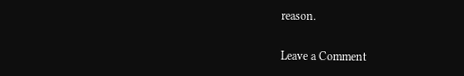reason.

Leave a Comment